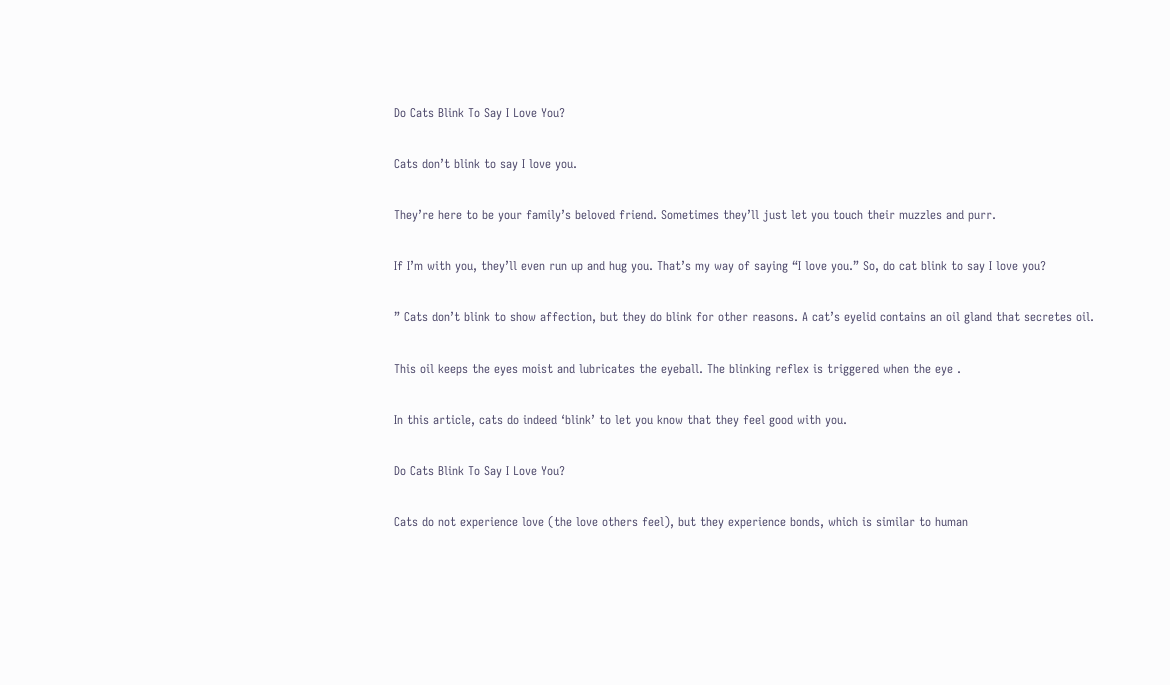Do Cats Blink To Say I Love You?

Cats don’t blink to say I love you.

They’re here to be your family’s beloved friend. Sometimes they’ll just let you touch their muzzles and purr.

If I’m with you, they’ll even run up and hug you. That’s my way of saying “I love you.” So, do cat blink to say I love you?

” Cats don’t blink to show affection, but they do blink for other reasons. A cat’s eyelid contains an oil gland that secretes oil.

This oil keeps the eyes moist and lubricates the eyeball. The blinking reflex is triggered when the eye .

In this article, cats do indeed ‘blink’ to let you know that they feel good with you.

Do Cats Blink To Say I Love You?

Cats do not experience love (the love others feel), but they experience bonds, which is similar to human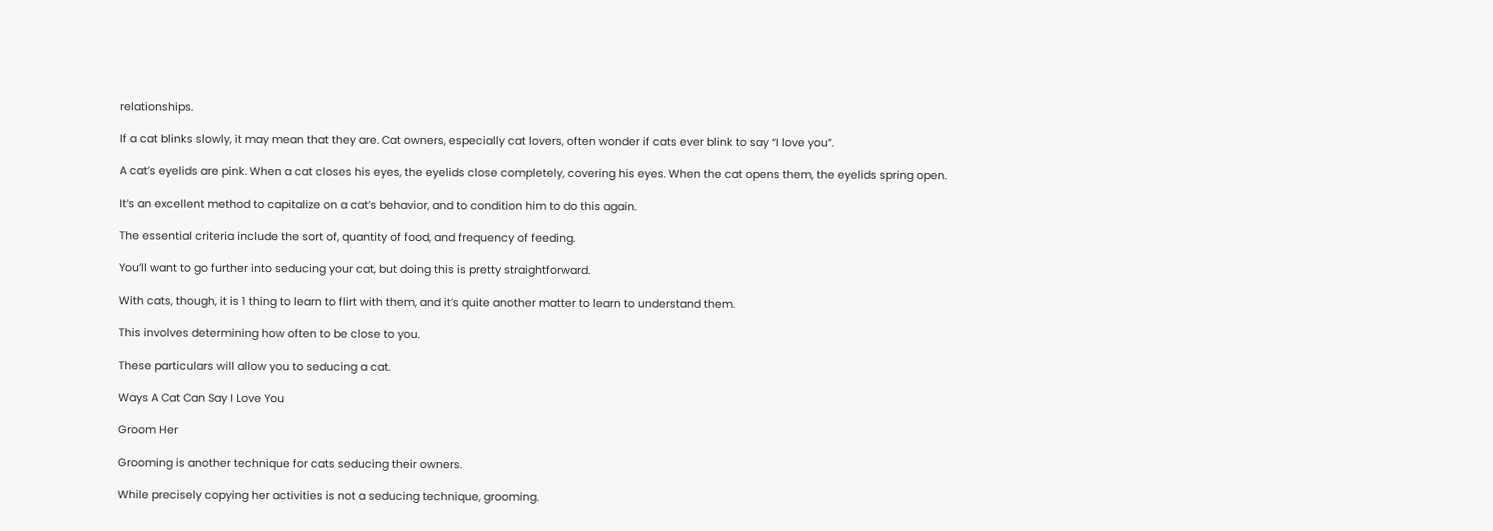relationships.

If a cat blinks slowly, it may mean that they are. Cat owners, especially cat lovers, often wonder if cats ever blink to say “I love you”.

A cat’s eyelids are pink. When a cat closes his eyes, the eyelids close completely, covering his eyes. When the cat opens them, the eyelids spring open.

It’s an excellent method to capitalize on a cat’s behavior, and to condition him to do this again.

The essential criteria include the sort of, quantity of food, and frequency of feeding.

You’ll want to go further into seducing your cat, but doing this is pretty straightforward.

With cats, though, it is 1 thing to learn to flirt with them, and it’s quite another matter to learn to understand them.

This involves determining how often to be close to you.

These particulars will allow you to seducing a cat.

Ways A Cat Can Say I Love You

Groom Her

Grooming is another technique for cats seducing their owners.

While precisely copying her activities is not a seducing technique, grooming.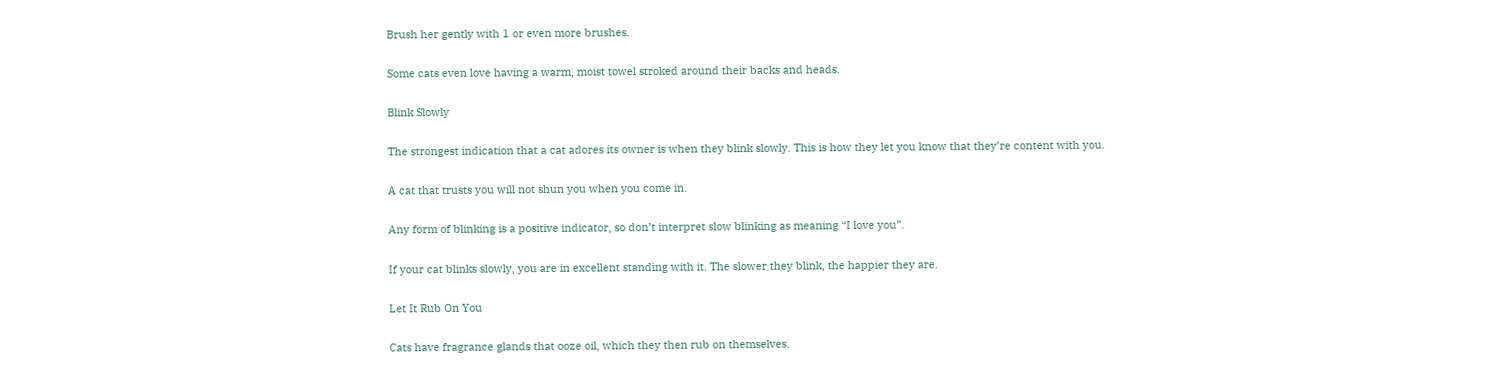Brush her gently with 1 or even more brushes.

Some cats even love having a warm, moist towel stroked around their backs and heads.

Blink Slowly

The strongest indication that a cat adores its owner is when they blink slowly. This is how they let you know that they’re content with you.

A cat that trusts you will not shun you when you come in.

Any form of blinking is a positive indicator, so don’t interpret slow blinking as meaning “I love you”.

If your cat blinks slowly, you are in excellent standing with it. The slower they blink, the happier they are.

Let It Rub On You

Cats have fragrance glands that ooze oil, which they then rub on themselves.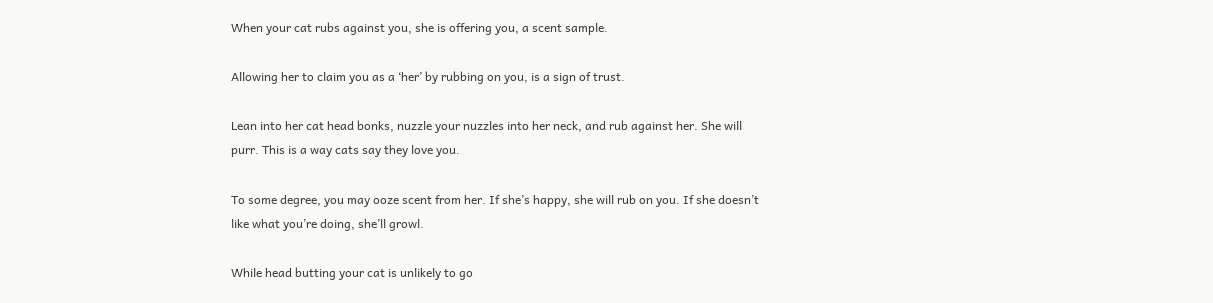When your cat rubs against you, she is offering you, a scent sample.

Allowing her to claim you as a ‘her’ by rubbing on you, is a sign of trust.

Lean into her cat head bonks, nuzzle your nuzzles into her neck, and rub against her. She will purr. This is a way cats say they love you.

To some degree, you may ooze scent from her. If she’s happy, she will rub on you. If she doesn’t like what you’re doing, she’ll growl.

While head butting your cat is unlikely to go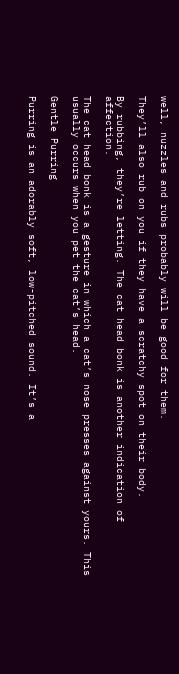well, nuzzles and rubs probably will be good for them.

They’ll also rub on you if they have a scratchy spot on their body.

By rubbing, they’re letting. The cat head bonk is another indication of affection.

The cat head bonk is a gesture in which a cat’s nose presses against yours. This usually occurs when you pet the cat’s head.

Gentle Purring

Purring is an adorably soft, low-pitched sound. It’s a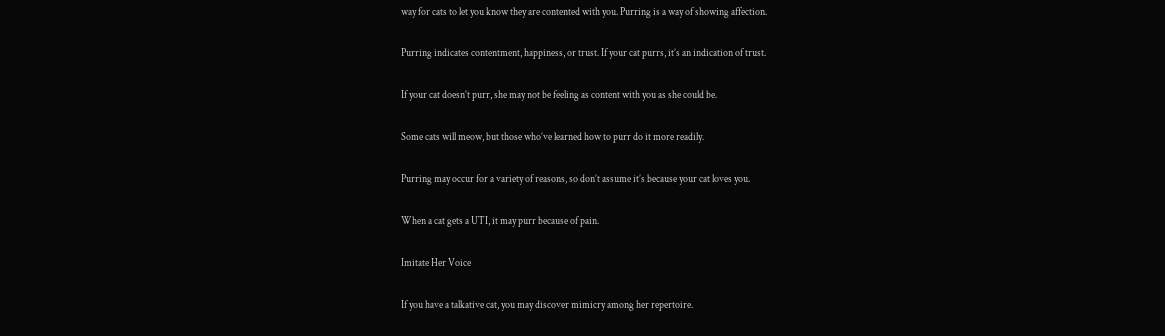way for cats to let you know they are contented with you. Purring is a way of showing affection.

Purring indicates contentment, happiness, or trust. If your cat purrs, it’s an indication of trust.

If your cat doesn’t purr, she may not be feeling as content with you as she could be.

Some cats will meow, but those who’ve learned how to purr do it more readily.

Purring may occur for a variety of reasons, so don’t assume it’s because your cat loves you.

When a cat gets a UTI, it may purr because of pain.

Imitate Her Voice

If you have a talkative cat, you may discover mimicry among her repertoire.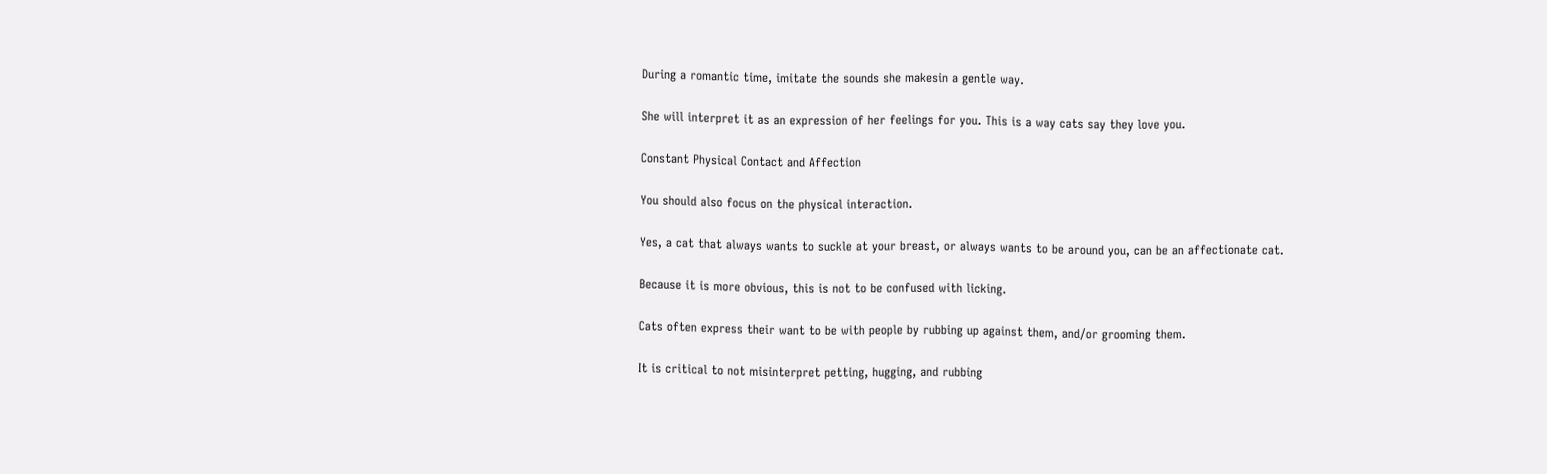During a romantic time, imitate the sounds she makesin a gentle way.

She will interpret it as an expression of her feelings for you. This is a way cats say they love you.

Constant Physical Contact and Affection

You should also focus on the physical interaction.

Yes, a cat that always wants to suckle at your breast, or always wants to be around you, can be an affectionate cat.

Because it is more obvious, this is not to be confused with licking.

Cats often express their want to be with people by rubbing up against them, and/or grooming them.

It is critical to not misinterpret petting, hugging, and rubbing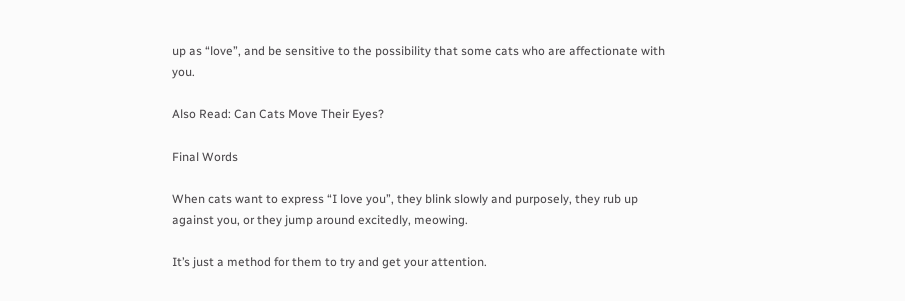up as “love”, and be sensitive to the possibility that some cats who are affectionate with you.

Also Read: Can Cats Move Their Eyes?

Final Words

When cats want to express “I love you”, they blink slowly and purposely, they rub up against you, or they jump around excitedly, meowing.

It’s just a method for them to try and get your attention.